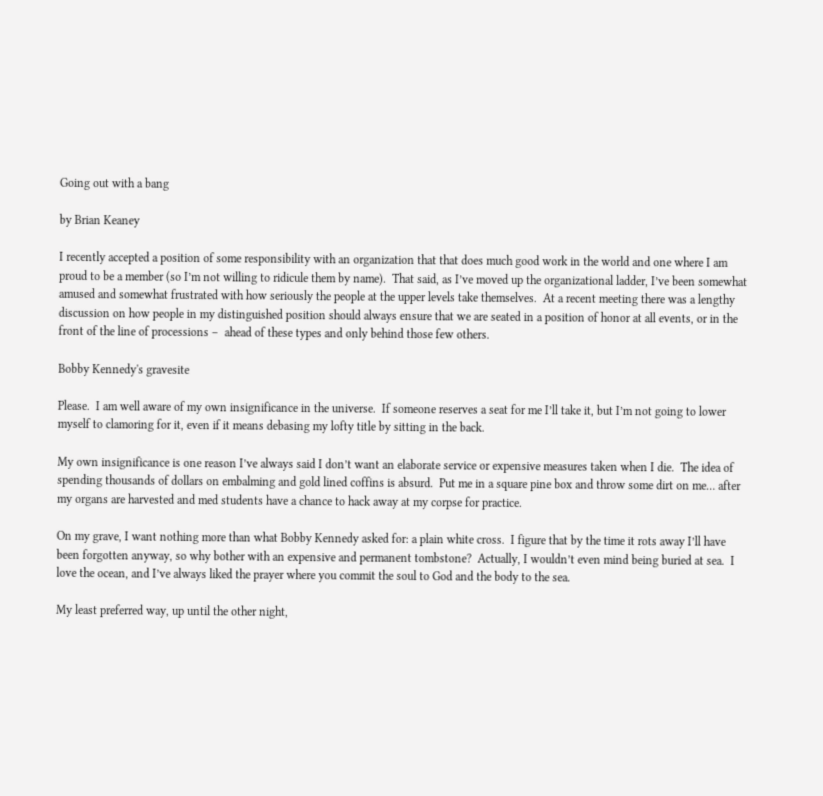Going out with a bang

by Brian Keaney

I recently accepted a position of some responsibility with an organization that that does much good work in the world and one where I am proud to be a member (so I’m not willing to ridicule them by name).  That said, as I’ve moved up the organizational ladder, I’ve been somewhat amused and somewhat frustrated with how seriously the people at the upper levels take themselves.  At a recent meeting there was a lengthy discussion on how people in my distinguished position should always ensure that we are seated in a position of honor at all events, or in the front of the line of processions –  ahead of these types and only behind those few others.

Bobby Kennedy's gravesite

Please.  I am well aware of my own insignificance in the universe.  If someone reserves a seat for me I’ll take it, but I’m not going to lower myself to clamoring for it, even if it means debasing my lofty title by sitting in the back.

My own insignificance is one reason I’ve always said I don’t want an elaborate service or expensive measures taken when I die.  The idea of spending thousands of dollars on embalming and gold lined coffins is absurd.  Put me in a square pine box and throw some dirt on me… after my organs are harvested and med students have a chance to hack away at my corpse for practice.

On my grave, I want nothing more than what Bobby Kennedy asked for: a plain white cross.  I figure that by the time it rots away I’ll have been forgotten anyway, so why bother with an expensive and permanent tombstone?  Actually, I wouldn’t even mind being buried at sea.  I love the ocean, and I’ve always liked the prayer where you commit the soul to God and the body to the sea.

My least preferred way, up until the other night,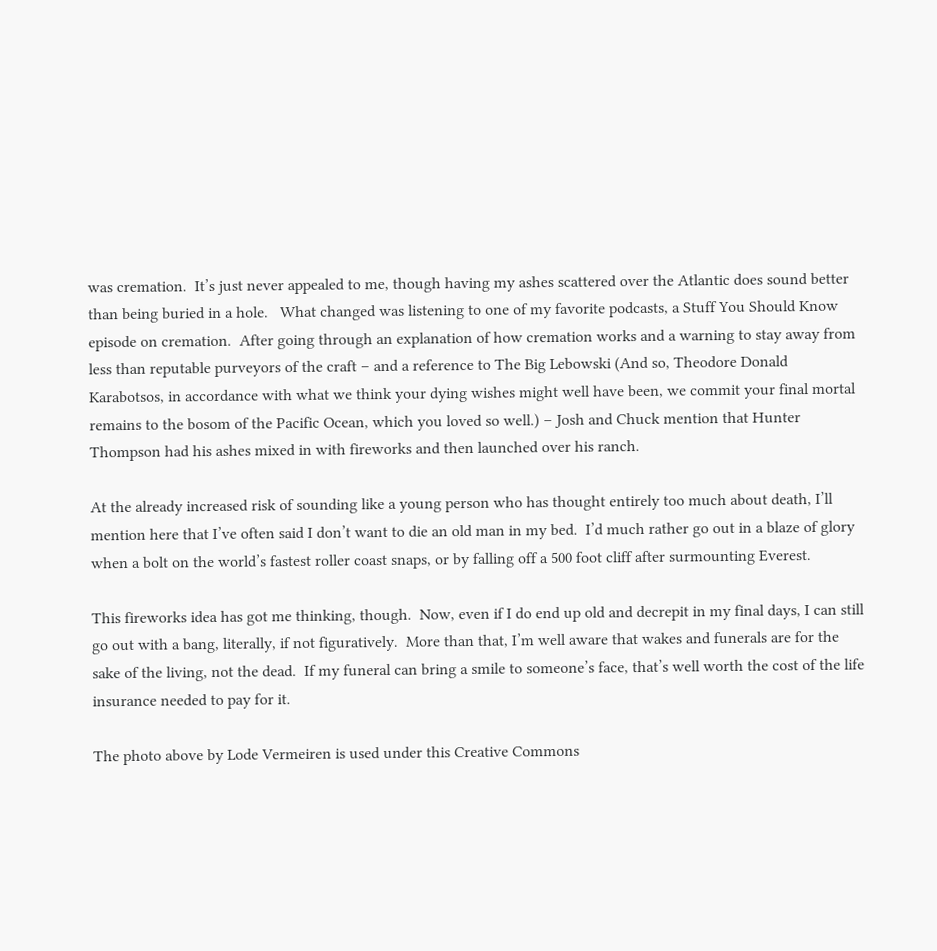was cremation.  It’s just never appealed to me, though having my ashes scattered over the Atlantic does sound better than being buried in a hole.   What changed was listening to one of my favorite podcasts, a Stuff You Should Know episode on cremation.  After going through an explanation of how cremation works and a warning to stay away from less than reputable purveyors of the craft – and a reference to The Big Lebowski (And so, Theodore Donald Karabotsos, in accordance with what we think your dying wishes might well have been, we commit your final mortal remains to the bosom of the Pacific Ocean, which you loved so well.) – Josh and Chuck mention that Hunter Thompson had his ashes mixed in with fireworks and then launched over his ranch.

At the already increased risk of sounding like a young person who has thought entirely too much about death, I’ll mention here that I’ve often said I don’t want to die an old man in my bed.  I’d much rather go out in a blaze of glory when a bolt on the world’s fastest roller coast snaps, or by falling off a 500 foot cliff after surmounting Everest.

This fireworks idea has got me thinking, though.  Now, even if I do end up old and decrepit in my final days, I can still go out with a bang, literally, if not figuratively.  More than that, I’m well aware that wakes and funerals are for the sake of the living, not the dead.  If my funeral can bring a smile to someone’s face, that’s well worth the cost of the life insurance needed to pay for it.

The photo above by Lode Vermeiren is used under this Creative Commons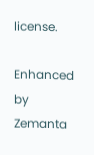license.

Enhanced by Zemanta